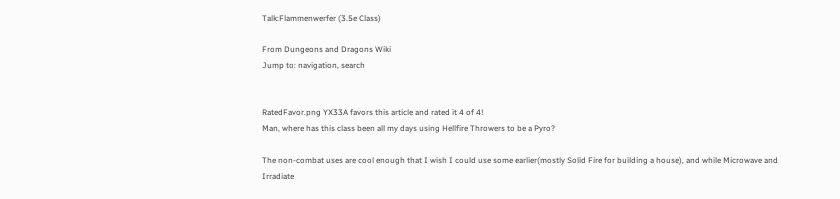Talk:Flammenwerfer (3.5e Class)

From Dungeons and Dragons Wiki
Jump to: navigation, search


RatedFavor.png YX33A favors this article and rated it 4 of 4!
Man, where has this class been all my days using Hellfire Throwers to be a Pyro?

The non-combat uses are cool enough that I wish I could use some earlier(mostly Solid Fire for building a house), and while Microwave and Irradiate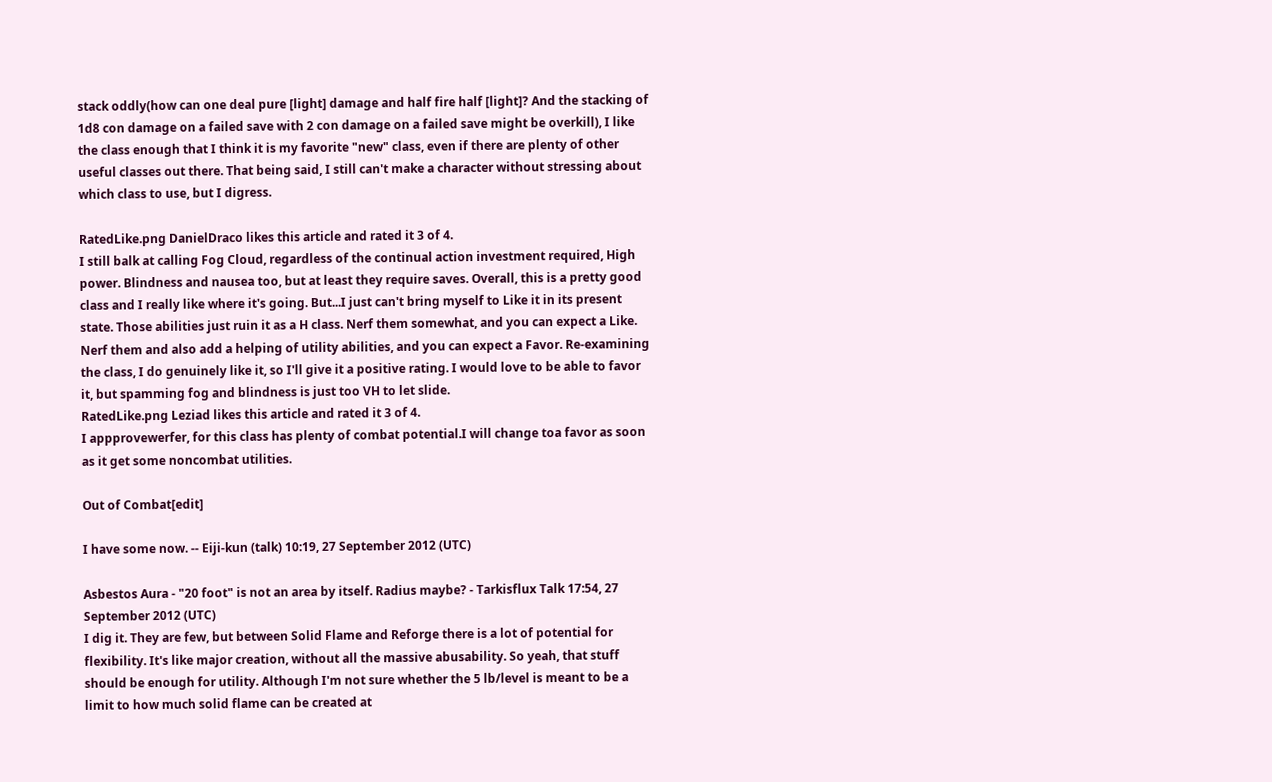stack oddly(how can one deal pure [light] damage and half fire half [light]? And the stacking of 1d8 con damage on a failed save with 2 con damage on a failed save might be overkill), I like the class enough that I think it is my favorite "new" class, even if there are plenty of other useful classes out there. That being said, I still can't make a character without stressing about which class to use, but I digress.

RatedLike.png DanielDraco likes this article and rated it 3 of 4.
I still balk at calling Fog Cloud, regardless of the continual action investment required, High power. Blindness and nausea too, but at least they require saves. Overall, this is a pretty good class and I really like where it's going. But...I just can't bring myself to Like it in its present state. Those abilities just ruin it as a H class. Nerf them somewhat, and you can expect a Like. Nerf them and also add a helping of utility abilities, and you can expect a Favor. Re-examining the class, I do genuinely like it, so I'll give it a positive rating. I would love to be able to favor it, but spamming fog and blindness is just too VH to let slide.
RatedLike.png Leziad likes this article and rated it 3 of 4.
I appprovewerfer, for this class has plenty of combat potential.I will change toa favor as soon as it get some noncombat utilities.

Out of Combat[edit]

I have some now. -- Eiji-kun (talk) 10:19, 27 September 2012 (UTC)

Asbestos Aura - "20 foot" is not an area by itself. Radius maybe? - Tarkisflux Talk 17:54, 27 September 2012 (UTC)
I dig it. They are few, but between Solid Flame and Reforge there is a lot of potential for flexibility. It's like major creation, without all the massive abusability. So yeah, that stuff should be enough for utility. Although I'm not sure whether the 5 lb/level is meant to be a limit to how much solid flame can be created at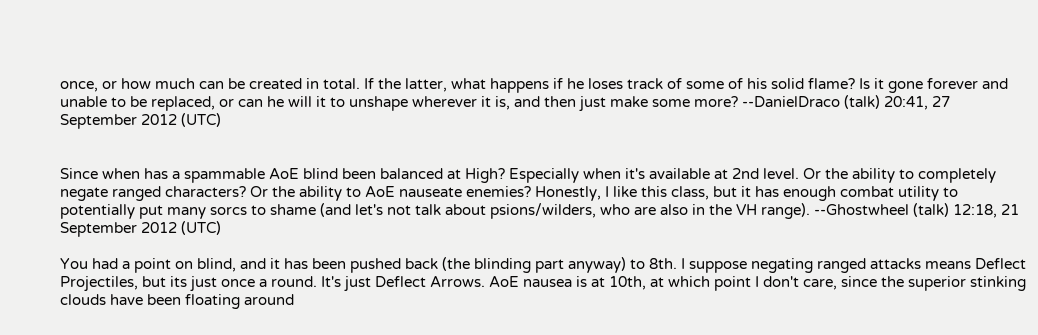once, or how much can be created in total. If the latter, what happens if he loses track of some of his solid flame? Is it gone forever and unable to be replaced, or can he will it to unshape wherever it is, and then just make some more? --DanielDraco (talk) 20:41, 27 September 2012 (UTC)


Since when has a spammable AoE blind been balanced at High? Especially when it's available at 2nd level. Or the ability to completely negate ranged characters? Or the ability to AoE nauseate enemies? Honestly, I like this class, but it has enough combat utility to potentially put many sorcs to shame (and let's not talk about psions/wilders, who are also in the VH range). --Ghostwheel (talk) 12:18, 21 September 2012 (UTC)

You had a point on blind, and it has been pushed back (the blinding part anyway) to 8th. I suppose negating ranged attacks means Deflect Projectiles, but its just once a round. It's just Deflect Arrows. AoE nausea is at 10th, at which point I don't care, since the superior stinking clouds have been floating around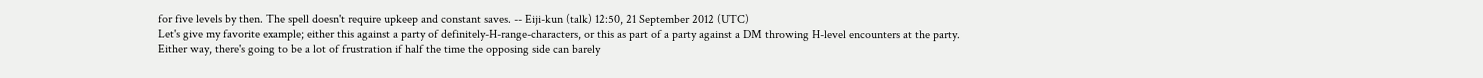for five levels by then. The spell doesn't require upkeep and constant saves. -- Eiji-kun (talk) 12:50, 21 September 2012 (UTC)
Let's give my favorite example; either this against a party of definitely-H-range-characters, or this as part of a party against a DM throwing H-level encounters at the party.
Either way, there's going to be a lot of frustration if half the time the opposing side can barely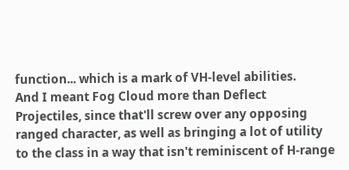function... which is a mark of VH-level abilities.
And I meant Fog Cloud more than Deflect Projectiles, since that'll screw over any opposing ranged character, as well as bringing a lot of utility to the class in a way that isn't reminiscent of H-range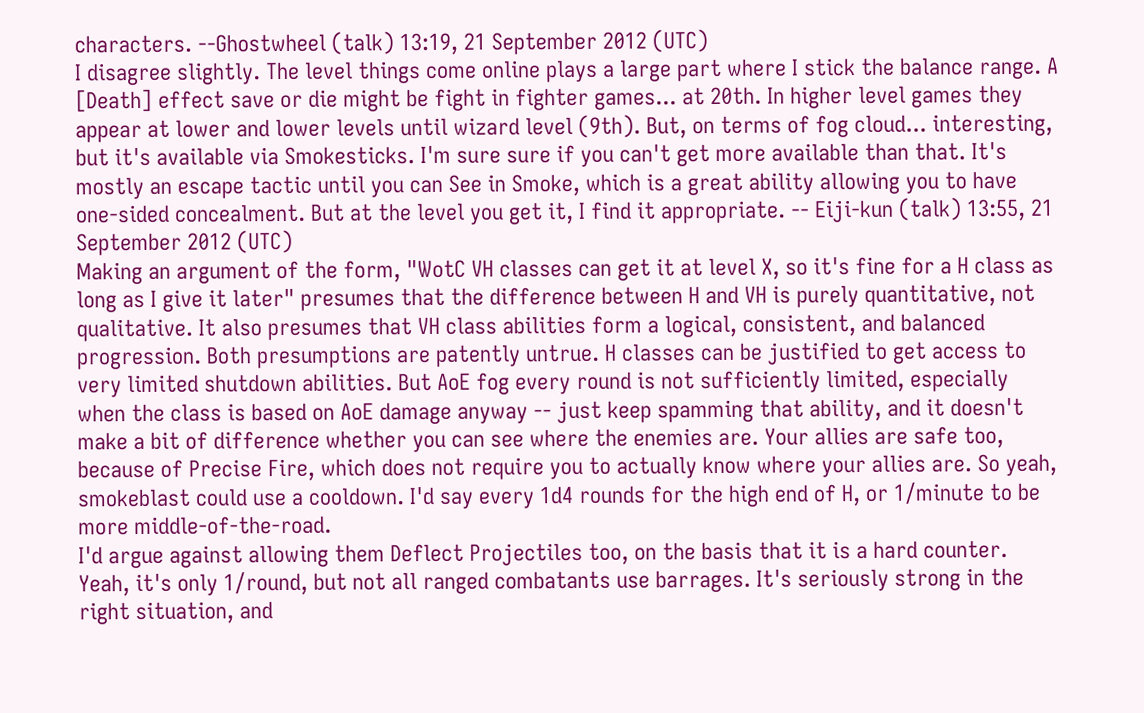characters. --Ghostwheel (talk) 13:19, 21 September 2012 (UTC)
I disagree slightly. The level things come online plays a large part where I stick the balance range. A [Death] effect save or die might be fight in fighter games... at 20th. In higher level games they appear at lower and lower levels until wizard level (9th). But, on terms of fog cloud... interesting, but it's available via Smokesticks. I'm sure sure if you can't get more available than that. It's mostly an escape tactic until you can See in Smoke, which is a great ability allowing you to have one-sided concealment. But at the level you get it, I find it appropriate. -- Eiji-kun (talk) 13:55, 21 September 2012 (UTC)
Making an argument of the form, "WotC VH classes can get it at level X, so it's fine for a H class as long as I give it later" presumes that the difference between H and VH is purely quantitative, not qualitative. It also presumes that VH class abilities form a logical, consistent, and balanced progression. Both presumptions are patently untrue. H classes can be justified to get access to very limited shutdown abilities. But AoE fog every round is not sufficiently limited, especially when the class is based on AoE damage anyway -- just keep spamming that ability, and it doesn't make a bit of difference whether you can see where the enemies are. Your allies are safe too, because of Precise Fire, which does not require you to actually know where your allies are. So yeah, smokeblast could use a cooldown. I'd say every 1d4 rounds for the high end of H, or 1/minute to be more middle-of-the-road.
I'd argue against allowing them Deflect Projectiles too, on the basis that it is a hard counter. Yeah, it's only 1/round, but not all ranged combatants use barrages. It's seriously strong in the right situation, and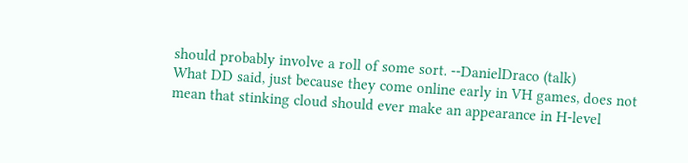should probably involve a roll of some sort. --DanielDraco (talk)
What DD said, just because they come online early in VH games, does not mean that stinking cloud should ever make an appearance in H-level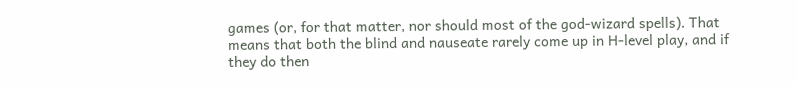games (or, for that matter, nor should most of the god-wizard spells). That means that both the blind and nauseate rarely come up in H-level play, and if they do then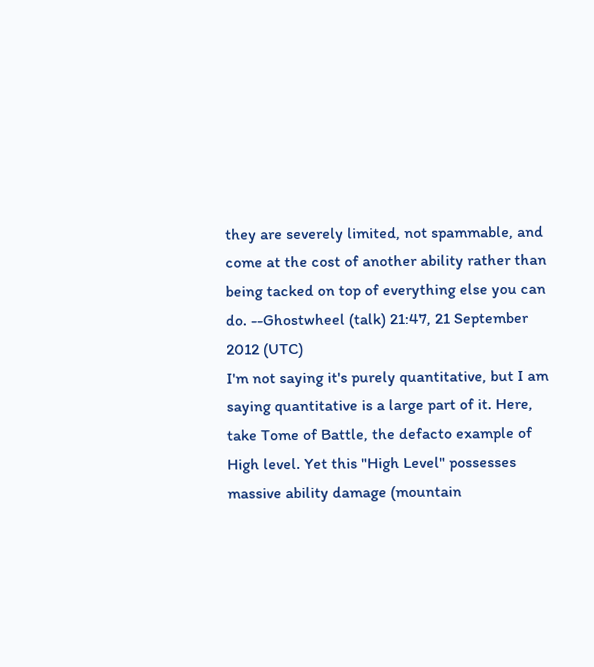they are severely limited, not spammable, and come at the cost of another ability rather than being tacked on top of everything else you can do. --Ghostwheel (talk) 21:47, 21 September 2012 (UTC)
I'm not saying it's purely quantitative, but I am saying quantitative is a large part of it. Here, take Tome of Battle, the defacto example of High level. Yet this "High Level" possesses massive ability damage (mountain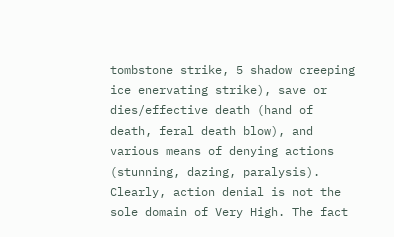tombstone strike, 5 shadow creeping ice enervating strike), save or dies/effective death (hand of death, feral death blow), and various means of denying actions (stunning, dazing, paralysis). Clearly, action denial is not the sole domain of Very High. The fact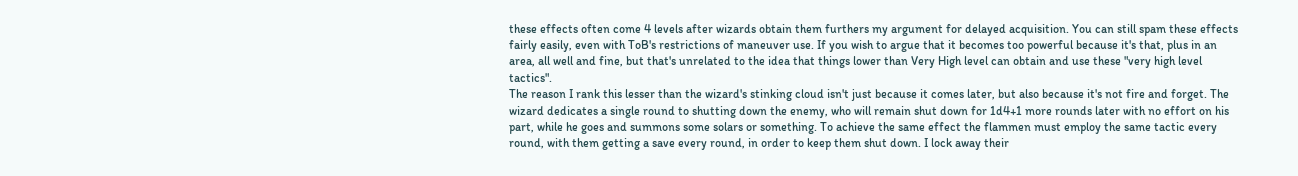these effects often come 4 levels after wizards obtain them furthers my argument for delayed acquisition. You can still spam these effects fairly easily, even with ToB's restrictions of maneuver use. If you wish to argue that it becomes too powerful because it's that, plus in an area, all well and fine, but that's unrelated to the idea that things lower than Very High level can obtain and use these "very high level tactics".
The reason I rank this lesser than the wizard's stinking cloud isn't just because it comes later, but also because it's not fire and forget. The wizard dedicates a single round to shutting down the enemy, who will remain shut down for 1d4+1 more rounds later with no effort on his part, while he goes and summons some solars or something. To achieve the same effect the flammen must employ the same tactic every round, with them getting a save every round, in order to keep them shut down. I lock away their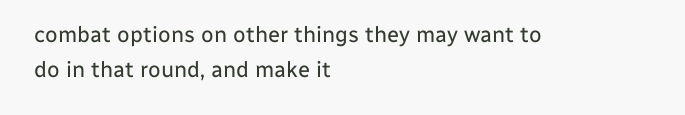combat options on other things they may want to do in that round, and make it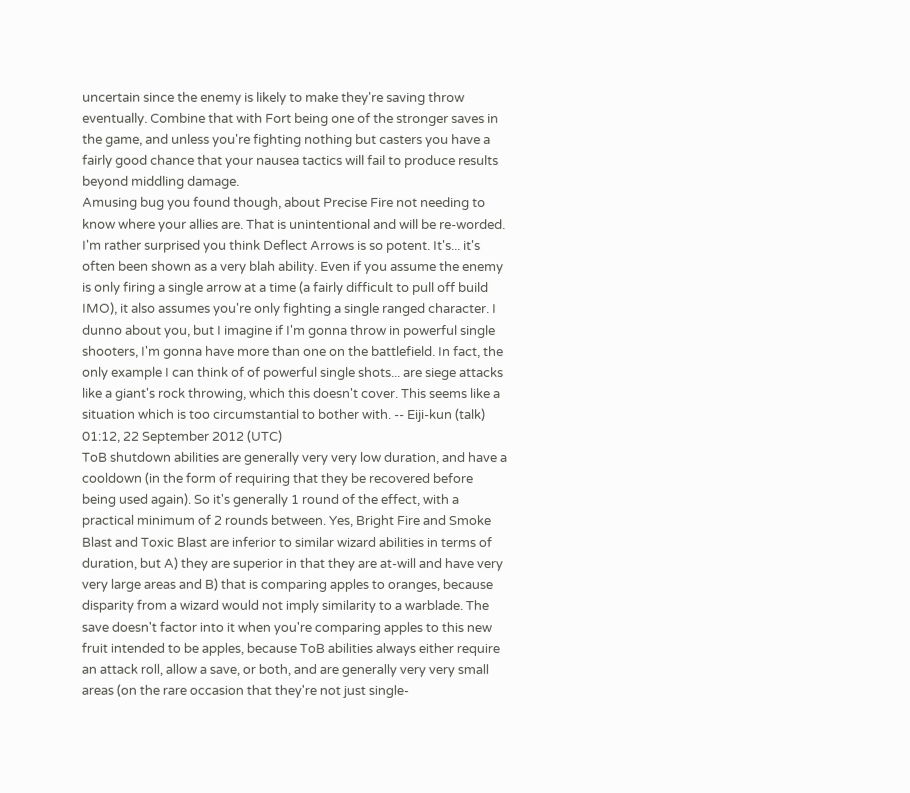uncertain since the enemy is likely to make they're saving throw eventually. Combine that with Fort being one of the stronger saves in the game, and unless you're fighting nothing but casters you have a fairly good chance that your nausea tactics will fail to produce results beyond middling damage.
Amusing bug you found though, about Precise Fire not needing to know where your allies are. That is unintentional and will be re-worded.
I'm rather surprised you think Deflect Arrows is so potent. It's... it's often been shown as a very blah ability. Even if you assume the enemy is only firing a single arrow at a time (a fairly difficult to pull off build IMO), it also assumes you're only fighting a single ranged character. I dunno about you, but I imagine if I'm gonna throw in powerful single shooters, I'm gonna have more than one on the battlefield. In fact, the only example I can think of of powerful single shots... are siege attacks like a giant's rock throwing, which this doesn't cover. This seems like a situation which is too circumstantial to bother with. -- Eiji-kun (talk) 01:12, 22 September 2012 (UTC)
ToB shutdown abilities are generally very very low duration, and have a cooldown (in the form of requiring that they be recovered before being used again). So it's generally 1 round of the effect, with a practical minimum of 2 rounds between. Yes, Bright Fire and Smoke Blast and Toxic Blast are inferior to similar wizard abilities in terms of duration, but A) they are superior in that they are at-will and have very very large areas and B) that is comparing apples to oranges, because disparity from a wizard would not imply similarity to a warblade. The save doesn't factor into it when you're comparing apples to this new fruit intended to be apples, because ToB abilities always either require an attack roll, allow a save, or both, and are generally very very small areas (on the rare occasion that they're not just single-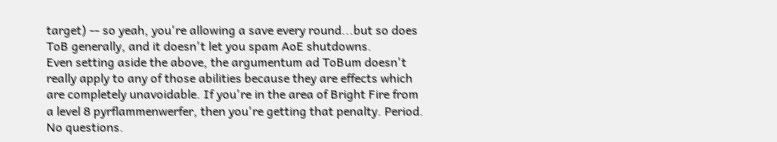target) -- so yeah, you're allowing a save every round...but so does ToB generally, and it doesn't let you spam AoE shutdowns.
Even setting aside the above, the argumentum ad ToBum doesn't really apply to any of those abilities because they are effects which are completely unavoidable. If you're in the area of Bright Fire from a level 8 pyrflammenwerfer, then you're getting that penalty. Period. No questions.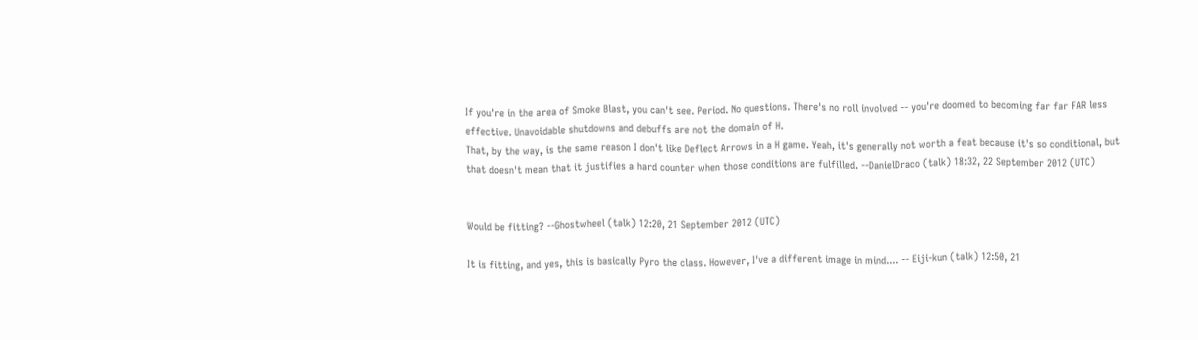If you're in the area of Smoke Blast, you can't see. Period. No questions. There's no roll involved -- you're doomed to becoming far far FAR less effective. Unavoidable shutdowns and debuffs are not the domain of H.
That, by the way, is the same reason I don't like Deflect Arrows in a H game. Yeah, it's generally not worth a feat because it's so conditional, but that doesn't mean that it justifies a hard counter when those conditions are fulfilled. --DanielDraco (talk) 18:32, 22 September 2012 (UTC)


Would be fitting? --Ghostwheel (talk) 12:20, 21 September 2012 (UTC)

It is fitting, and yes, this is basically Pyro the class. However, I've a different image in mind.... -- Eiji-kun (talk) 12:50, 21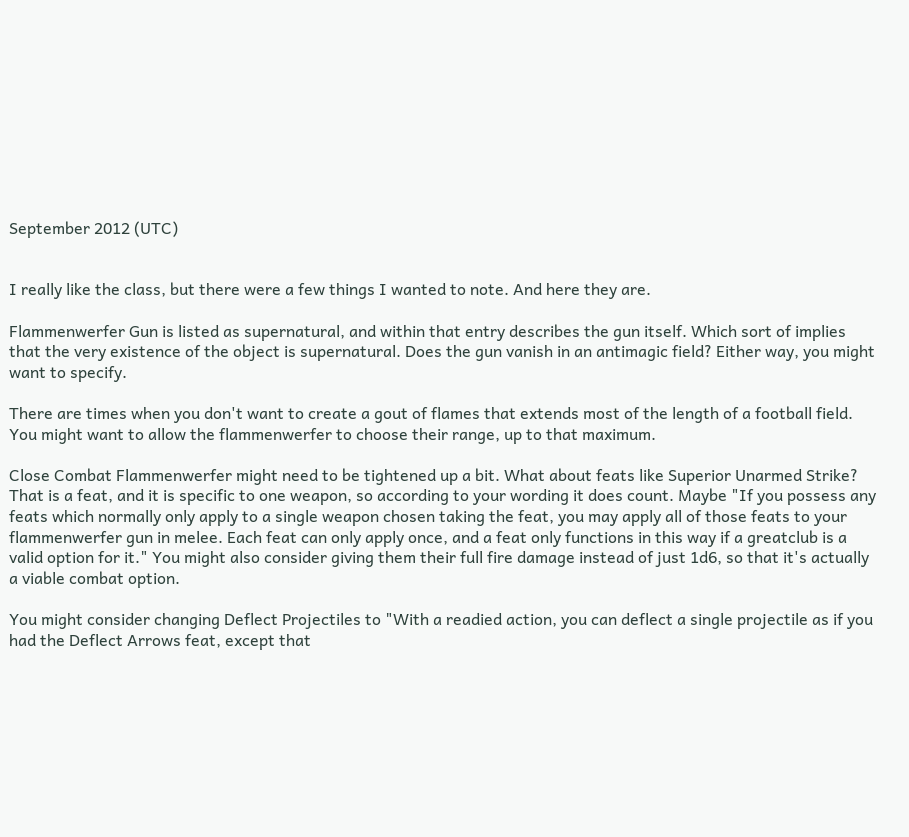September 2012 (UTC)


I really like the class, but there were a few things I wanted to note. And here they are.

Flammenwerfer Gun is listed as supernatural, and within that entry describes the gun itself. Which sort of implies that the very existence of the object is supernatural. Does the gun vanish in an antimagic field? Either way, you might want to specify.

There are times when you don't want to create a gout of flames that extends most of the length of a football field. You might want to allow the flammenwerfer to choose their range, up to that maximum.

Close Combat Flammenwerfer might need to be tightened up a bit. What about feats like Superior Unarmed Strike? That is a feat, and it is specific to one weapon, so according to your wording it does count. Maybe "If you possess any feats which normally only apply to a single weapon chosen taking the feat, you may apply all of those feats to your flammenwerfer gun in melee. Each feat can only apply once, and a feat only functions in this way if a greatclub is a valid option for it." You might also consider giving them their full fire damage instead of just 1d6, so that it's actually a viable combat option.

You might consider changing Deflect Projectiles to "With a readied action, you can deflect a single projectile as if you had the Deflect Arrows feat, except that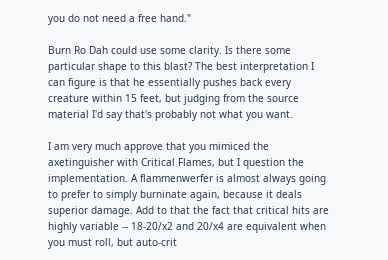you do not need a free hand."

Burn Ro Dah could use some clarity. Is there some particular shape to this blast? The best interpretation I can figure is that he essentially pushes back every creature within 15 feet, but judging from the source material I'd say that's probably not what you want.

I am very much approve that you mimiced the axetinguisher with Critical Flames, but I question the implementation. A flammenwerfer is almost always going to prefer to simply burninate again, because it deals superior damage. Add to that the fact that critical hits are highly variable -- 18-20/x2 and 20/x4 are equivalent when you must roll, but auto-crit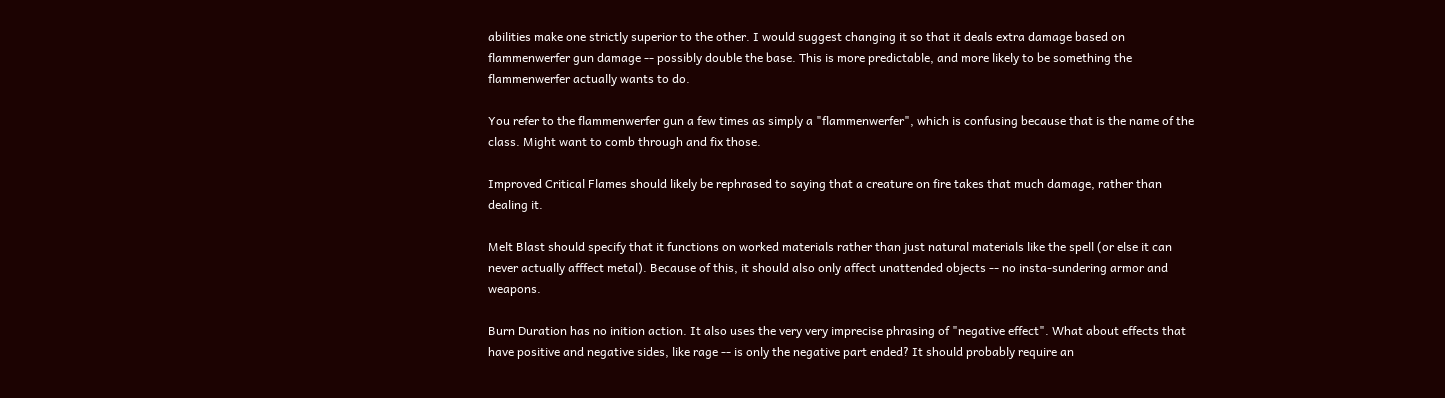abilities make one strictly superior to the other. I would suggest changing it so that it deals extra damage based on flammenwerfer gun damage -- possibly double the base. This is more predictable, and more likely to be something the flammenwerfer actually wants to do.

You refer to the flammenwerfer gun a few times as simply a "flammenwerfer", which is confusing because that is the name of the class. Might want to comb through and fix those.

Improved Critical Flames should likely be rephrased to saying that a creature on fire takes that much damage, rather than dealing it.

Melt Blast should specify that it functions on worked materials rather than just natural materials like the spell (or else it can never actually afffect metal). Because of this, it should also only affect unattended objects -- no insta-sundering armor and weapons.

Burn Duration has no inition action. It also uses the very very imprecise phrasing of "negative effect". What about effects that have positive and negative sides, like rage -- is only the negative part ended? It should probably require an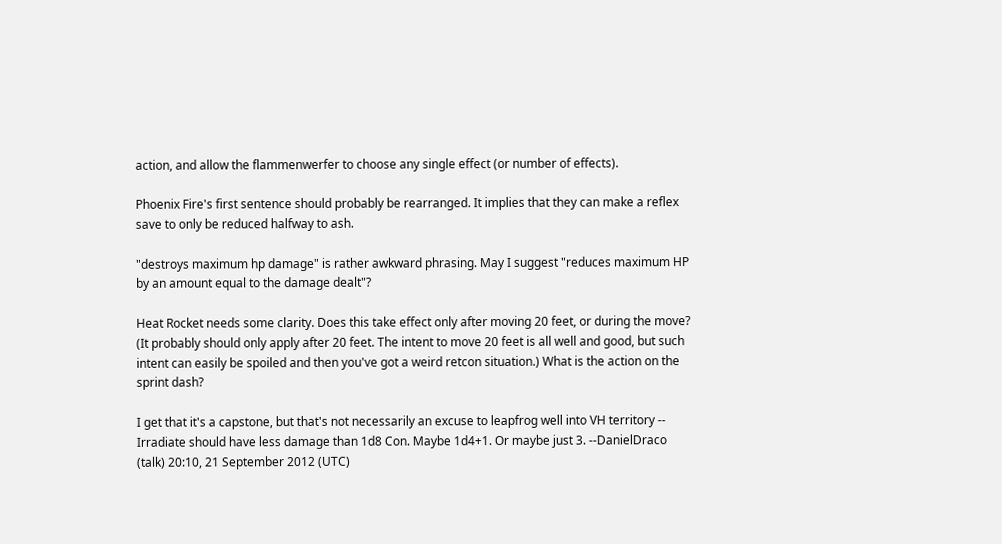action, and allow the flammenwerfer to choose any single effect (or number of effects).

Phoenix Fire's first sentence should probably be rearranged. It implies that they can make a reflex save to only be reduced halfway to ash.

"destroys maximum hp damage" is rather awkward phrasing. May I suggest "reduces maximum HP by an amount equal to the damage dealt"?

Heat Rocket needs some clarity. Does this take effect only after moving 20 feet, or during the move? (It probably should only apply after 20 feet. The intent to move 20 feet is all well and good, but such intent can easily be spoiled and then you've got a weird retcon situation.) What is the action on the sprint dash?

I get that it's a capstone, but that's not necessarily an excuse to leapfrog well into VH territory -- Irradiate should have less damage than 1d8 Con. Maybe 1d4+1. Or maybe just 3. --DanielDraco (talk) 20:10, 21 September 2012 (UTC)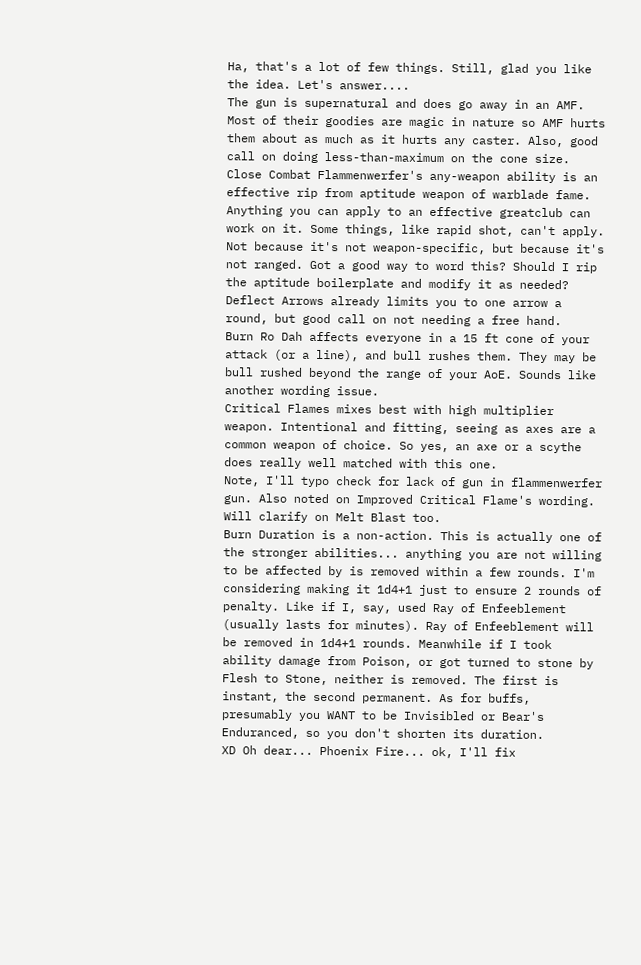Ha, that's a lot of few things. Still, glad you like the idea. Let's answer....
The gun is supernatural and does go away in an AMF. Most of their goodies are magic in nature so AMF hurts them about as much as it hurts any caster. Also, good call on doing less-than-maximum on the cone size.
Close Combat Flammenwerfer's any-weapon ability is an effective rip from aptitude weapon of warblade fame. Anything you can apply to an effective greatclub can work on it. Some things, like rapid shot, can't apply. Not because it's not weapon-specific, but because it's not ranged. Got a good way to word this? Should I rip the aptitude boilerplate and modify it as needed?
Deflect Arrows already limits you to one arrow a round, but good call on not needing a free hand.
Burn Ro Dah affects everyone in a 15 ft cone of your attack (or a line), and bull rushes them. They may be bull rushed beyond the range of your AoE. Sounds like another wording issue.
Critical Flames mixes best with high multiplier weapon. Intentional and fitting, seeing as axes are a common weapon of choice. So yes, an axe or a scythe does really well matched with this one.
Note, I'll typo check for lack of gun in flammenwerfer gun. Also noted on Improved Critical Flame's wording. Will clarify on Melt Blast too.
Burn Duration is a non-action. This is actually one of the stronger abilities... anything you are not willing to be affected by is removed within a few rounds. I'm considering making it 1d4+1 just to ensure 2 rounds of penalty. Like if I, say, used Ray of Enfeeblement (usually lasts for minutes). Ray of Enfeeblement will be removed in 1d4+1 rounds. Meanwhile if I took ability damage from Poison, or got turned to stone by Flesh to Stone, neither is removed. The first is instant, the second permanent. As for buffs, presumably you WANT to be Invisibled or Bear's Enduranced, so you don't shorten its duration.
XD Oh dear... Phoenix Fire... ok, I'll fix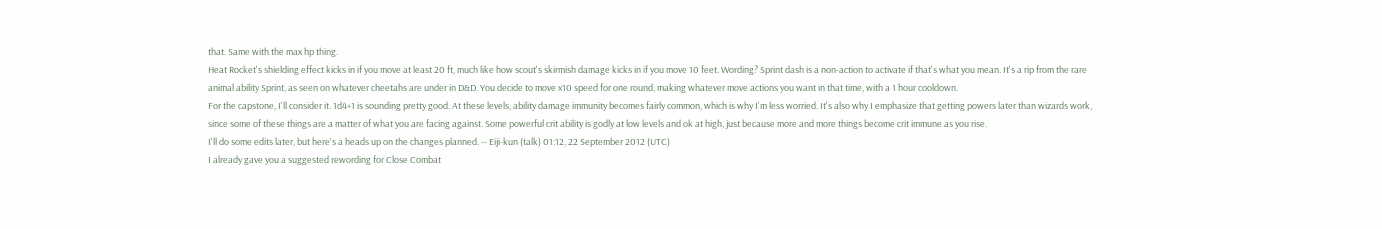that. Same with the max hp thing.
Heat Rocket's shielding effect kicks in if you move at least 20 ft, much like how scout's skirmish damage kicks in if you move 10 feet. Wording? Sprint dash is a non-action to activate if that's what you mean. It's a rip from the rare animal ability Sprint, as seen on whatever cheetahs are under in D&D. You decide to move x10 speed for one round, making whatever move actions you want in that time, with a 1 hour cooldown.
For the capstone, I'll consider it. 1d4+1 is sounding pretty good. At these levels, ability damage immunity becomes fairly common, which is why I'm less worried. It's also why I emphasize that getting powers later than wizards work, since some of these things are a matter of what you are facing against. Some powerful crit ability is godly at low levels and ok at high, just because more and more things become crit immune as you rise.
I'll do some edits later, but here's a heads up on the changes planned. -- Eiji-kun (talk) 01:12, 22 September 2012 (UTC)
I already gave you a suggested rewording for Close Combat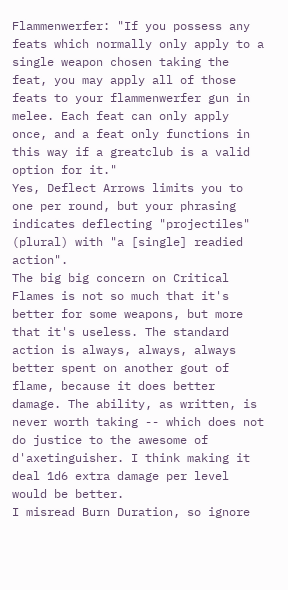Flammenwerfer: "If you possess any feats which normally only apply to a single weapon chosen taking the feat, you may apply all of those feats to your flammenwerfer gun in melee. Each feat can only apply once, and a feat only functions in this way if a greatclub is a valid option for it."
Yes, Deflect Arrows limits you to one per round, but your phrasing indicates deflecting "projectiles" (plural) with "a [single] readied action".
The big big concern on Critical Flames is not so much that it's better for some weapons, but more that it's useless. The standard action is always, always, always better spent on another gout of flame, because it does better damage. The ability, as written, is never worth taking -- which does not do justice to the awesome of d'axetinguisher. I think making it deal 1d6 extra damage per level would be better.
I misread Burn Duration, so ignore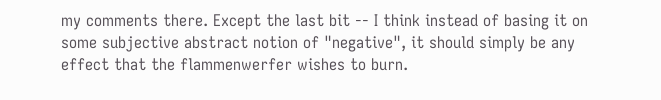my comments there. Except the last bit -- I think instead of basing it on some subjective abstract notion of "negative", it should simply be any effect that the flammenwerfer wishes to burn.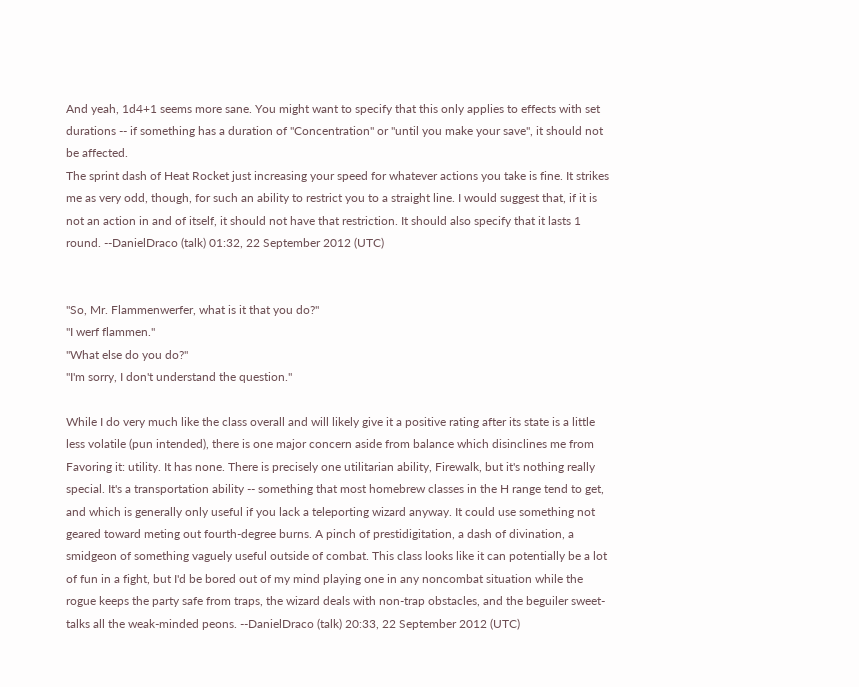And yeah, 1d4+1 seems more sane. You might want to specify that this only applies to effects with set durations -- if something has a duration of "Concentration" or "until you make your save", it should not be affected.
The sprint dash of Heat Rocket just increasing your speed for whatever actions you take is fine. It strikes me as very odd, though, for such an ability to restrict you to a straight line. I would suggest that, if it is not an action in and of itself, it should not have that restriction. It should also specify that it lasts 1 round. --DanielDraco (talk) 01:32, 22 September 2012 (UTC)


"So, Mr. Flammenwerfer, what is it that you do?"
"I werf flammen."
"What else do you do?"
"I'm sorry, I don't understand the question."

While I do very much like the class overall and will likely give it a positive rating after its state is a little less volatile (pun intended), there is one major concern aside from balance which disinclines me from Favoring it: utility. It has none. There is precisely one utilitarian ability, Firewalk, but it's nothing really special. It's a transportation ability -- something that most homebrew classes in the H range tend to get, and which is generally only useful if you lack a teleporting wizard anyway. It could use something not geared toward meting out fourth-degree burns. A pinch of prestidigitation, a dash of divination, a smidgeon of something vaguely useful outside of combat. This class looks like it can potentially be a lot of fun in a fight, but I'd be bored out of my mind playing one in any noncombat situation while the rogue keeps the party safe from traps, the wizard deals with non-trap obstacles, and the beguiler sweet-talks all the weak-minded peons. --DanielDraco (talk) 20:33, 22 September 2012 (UTC)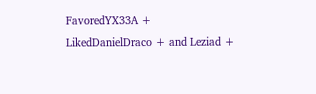FavoredYX33A +
LikedDanielDraco + and Leziad +